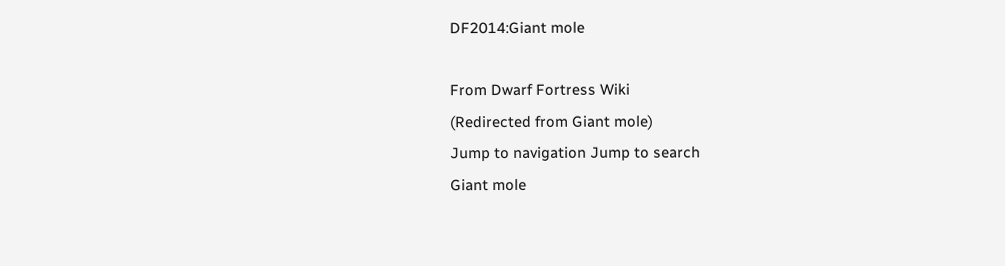DF2014:Giant mole

From Dwarf Fortress Wiki
(Redirected from Giant mole)
Jump to navigation Jump to search
Giant mole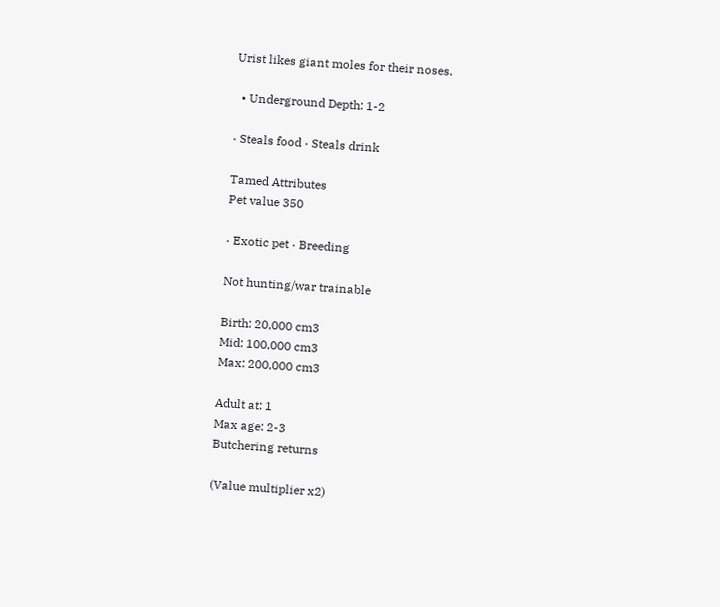Urist likes giant moles for their noses.

  • Underground Depth: 1-2

· Steals food · Steals drink

Tamed Attributes
Pet value 350

· Exotic pet · Breeding

Not hunting/war trainable

Birth: 20,000 cm3
Mid: 100,000 cm3
Max: 200,000 cm3

Adult at: 1
Max age: 2-3
Butchering returns

(Value multiplier x2)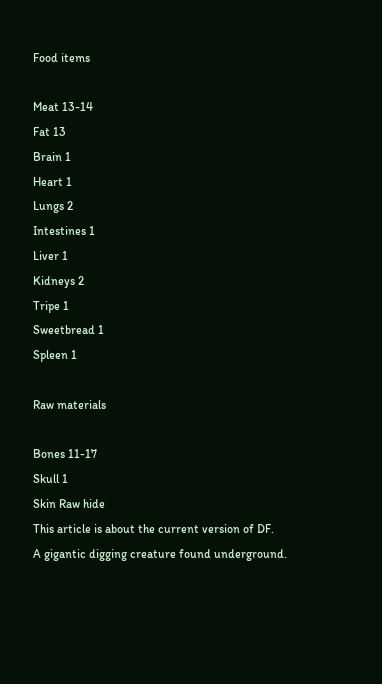Food items

Meat 13-14
Fat 13
Brain 1
Heart 1
Lungs 2
Intestines 1
Liver 1
Kidneys 2
Tripe 1
Sweetbread 1
Spleen 1

Raw materials

Bones 11-17
Skull 1
Skin Raw hide
This article is about the current version of DF.
A gigantic digging creature found underground.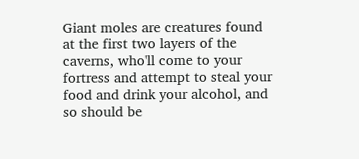Giant moles are creatures found at the first two layers of the caverns, who'll come to your fortress and attempt to steal your food and drink your alcohol, and so should be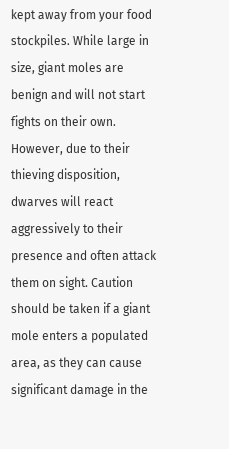kept away from your food stockpiles. While large in size, giant moles are benign and will not start fights on their own. However, due to their thieving disposition, dwarves will react aggressively to their presence and often attack them on sight. Caution should be taken if a giant mole enters a populated area, as they can cause significant damage in the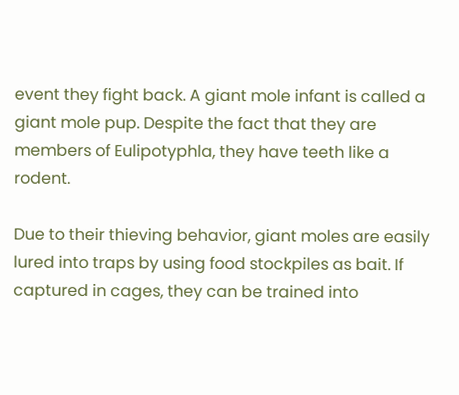event they fight back. A giant mole infant is called a giant mole pup. Despite the fact that they are members of Eulipotyphla, they have teeth like a rodent.

Due to their thieving behavior, giant moles are easily lured into traps by using food stockpiles as bait. If captured in cages, they can be trained into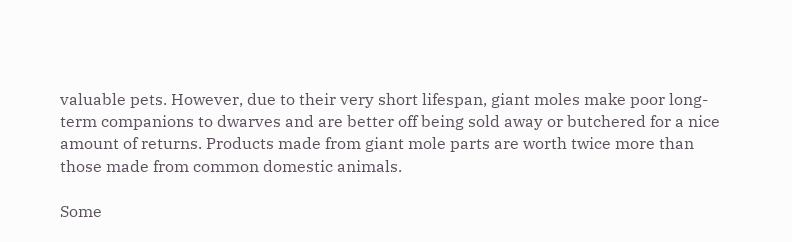valuable pets. However, due to their very short lifespan, giant moles make poor long-term companions to dwarves and are better off being sold away or butchered for a nice amount of returns. Products made from giant mole parts are worth twice more than those made from common domestic animals.

Some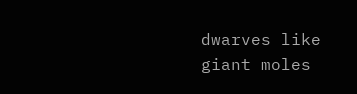dwarves like giant moles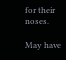for their noses.

May have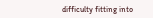difficulty fitting into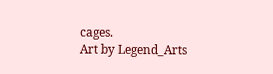cages.
Art by Legend_Arts